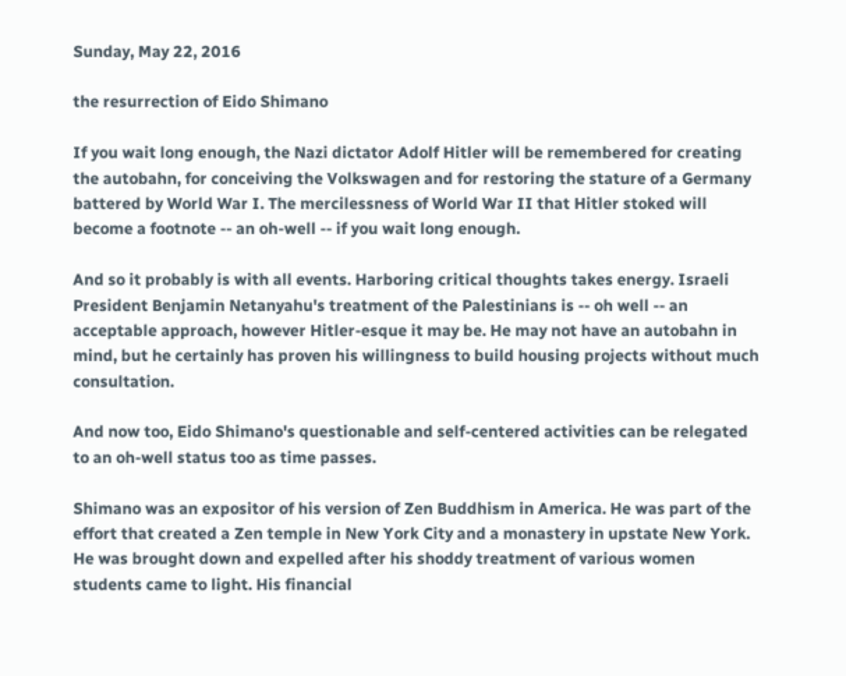Sunday, May 22, 2016

the resurrection of Eido Shimano

If you wait long enough, the Nazi dictator Adolf Hitler will be remembered for creating the autobahn, for conceiving the Volkswagen and for restoring the stature of a Germany battered by World War I. The mercilessness of World War II that Hitler stoked will become a footnote -- an oh-well -- if you wait long enough.

And so it probably is with all events. Harboring critical thoughts takes energy. Israeli President Benjamin Netanyahu's treatment of the Palestinians is -- oh well -- an acceptable approach, however Hitler-esque it may be. He may not have an autobahn in mind, but he certainly has proven his willingness to build housing projects without much consultation.

And now too, Eido Shimano's questionable and self-centered activities can be relegated to an oh-well status too as time passes.

Shimano was an expositor of his version of Zen Buddhism in America. He was part of the effort that created a Zen temple in New York City and a monastery in upstate New York. He was brought down and expelled after his shoddy treatment of various women students came to light. His financial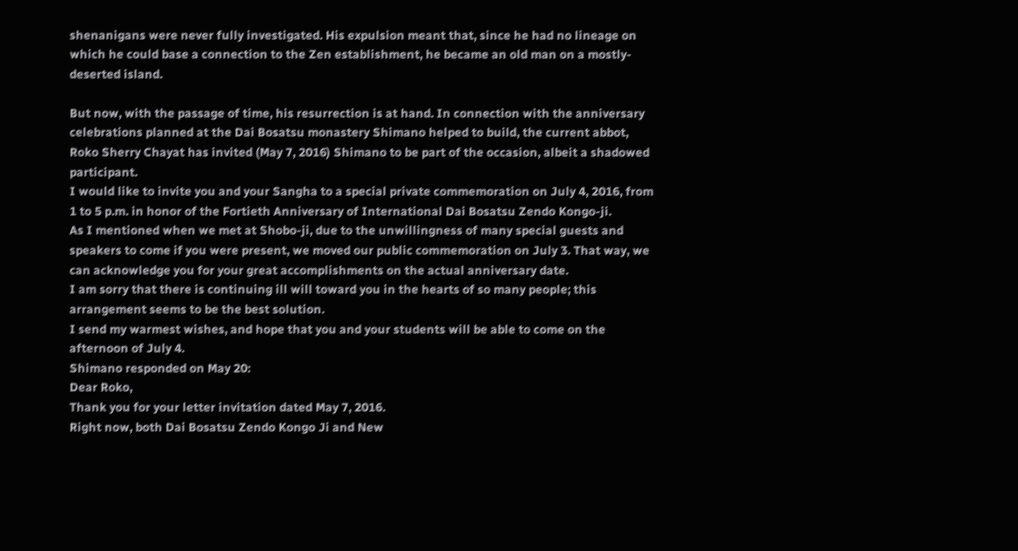shenanigans were never fully investigated. His expulsion meant that, since he had no lineage on which he could base a connection to the Zen establishment, he became an old man on a mostly-deserted island.

But now, with the passage of time, his resurrection is at hand. In connection with the anniversary celebrations planned at the Dai Bosatsu monastery Shimano helped to build, the current abbot, Roko Sherry Chayat has invited (May 7, 2016) Shimano to be part of the occasion, albeit a shadowed participant.
I would like to invite you and your Sangha to a special private commemoration on July 4, 2016, from 1 to 5 p.m. in honor of the Fortieth Anniversary of International Dai Bosatsu Zendo Kongo-ji.
As I mentioned when we met at Shobo-ji, due to the unwillingness of many special guests and speakers to come if you were present, we moved our public commemoration on July 3. That way, we can acknowledge you for your great accomplishments on the actual anniversary date.
I am sorry that there is continuing ill will toward you in the hearts of so many people; this arrangement seems to be the best solution.
I send my warmest wishes, and hope that you and your students will be able to come on the afternoon of July 4.
Shimano responded on May 20:
Dear Roko,
Thank you for your letter invitation dated May 7, 2016.
Right now, both Dai Bosatsu Zendo Kongo Ji and New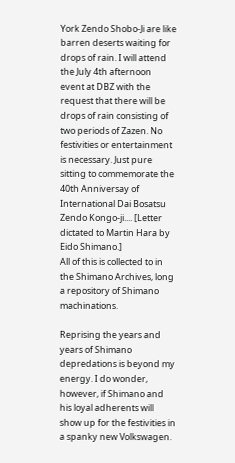York Zendo Shobo-Ji are like barren deserts waiting for drops of rain. I will attend the July 4th afternoon event at DBZ with the request that there will be drops of rain consisting of two periods of Zazen. No festivities or entertainment is necessary. Just pure sitting to commemorate the 40th Anniversay of International Dai Bosatsu Zendo Kongo-ji.... [Letter dictated to Martin Hara by Eido Shimano.]
All of this is collected to in the Shimano Archives, long a repository of Shimano machinations.

Reprising the years and years of Shimano depredations is beyond my energy. I do wonder, however, if Shimano and his loyal adherents will show up for the festivities in a spanky new Volkswagen.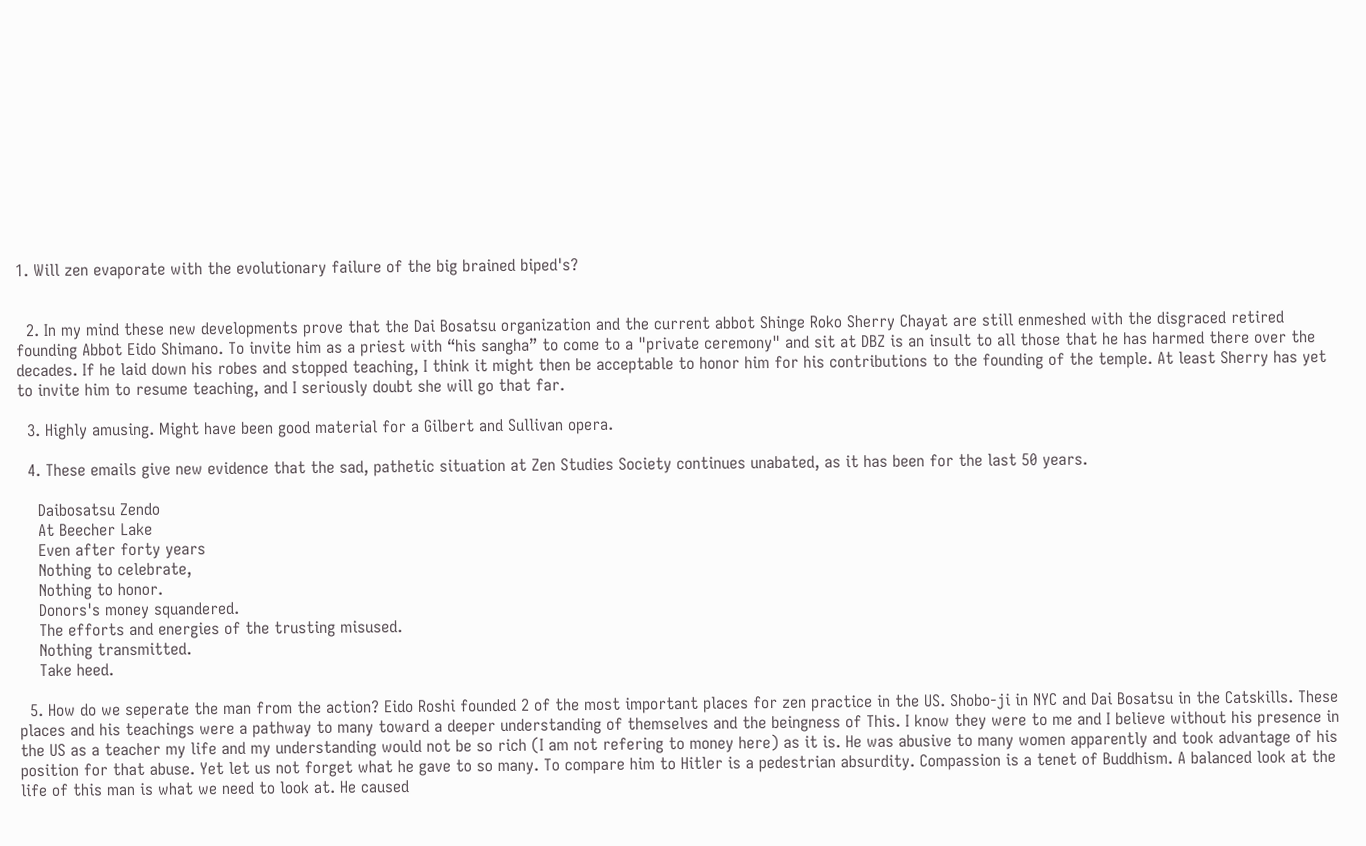1. Will zen evaporate with the evolutionary failure of the big brained biped's?


  2. In my mind these new developments prove that the Dai Bosatsu organization and the current abbot Shinge Roko Sherry Chayat are still enmeshed with the disgraced retired founding Abbot Eido Shimano. To invite him as a priest with “his sangha” to come to a "private ceremony" and sit at DBZ is an insult to all those that he has harmed there over the decades. If he laid down his robes and stopped teaching, I think it might then be acceptable to honor him for his contributions to the founding of the temple. At least Sherry has yet to invite him to resume teaching, and I seriously doubt she will go that far.

  3. Highly amusing. Might have been good material for a Gilbert and Sullivan opera.

  4. These emails give new evidence that the sad, pathetic situation at Zen Studies Society continues unabated, as it has been for the last 50 years.

    Daibosatsu Zendo
    At Beecher Lake
    Even after forty years
    Nothing to celebrate,
    Nothing to honor.
    Donors's money squandered.
    The efforts and energies of the trusting misused.
    Nothing transmitted.
    Take heed.

  5. How do we seperate the man from the action? Eido Roshi founded 2 of the most important places for zen practice in the US. Shobo-ji in NYC and Dai Bosatsu in the Catskills. These places and his teachings were a pathway to many toward a deeper understanding of themselves and the beingness of This. I know they were to me and I believe without his presence in the US as a teacher my life and my understanding would not be so rich (I am not refering to money here) as it is. He was abusive to many women apparently and took advantage of his position for that abuse. Yet let us not forget what he gave to so many. To compare him to Hitler is a pedestrian absurdity. Compassion is a tenet of Buddhism. A balanced look at the life of this man is what we need to look at. He caused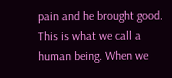pain and he brought good. This is what we call a human being. When we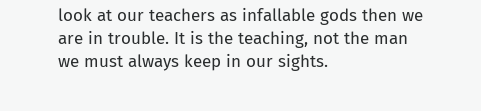look at our teachers as infallable gods then we are in trouble. It is the teaching, not the man we must always keep in our sights.